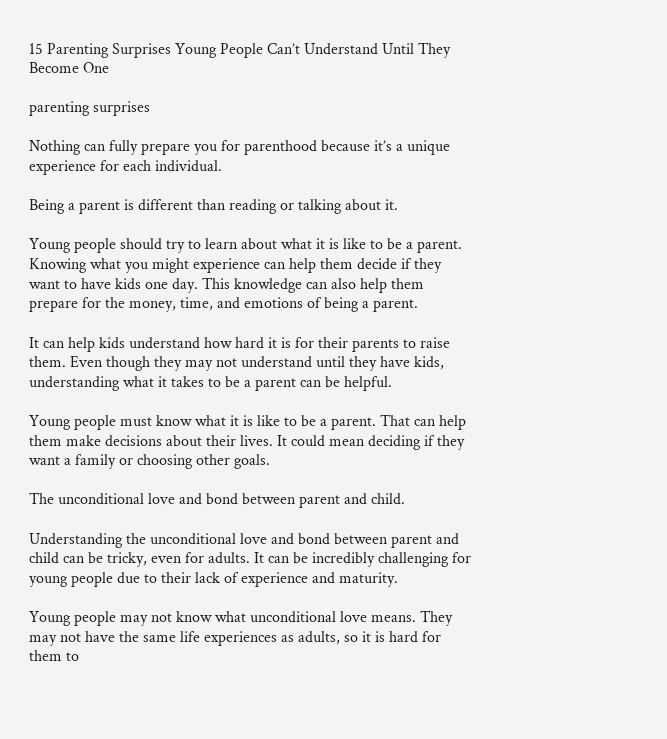15 Parenting Surprises Young People Can’t Understand Until They Become One

parenting surprises

Nothing can fully prepare you for parenthood because it’s a unique experience for each individual.

Being a parent is different than reading or talking about it.

Young people should try to learn about what it is like to be a parent. Knowing what you might experience can help them decide if they want to have kids one day. This knowledge can also help them prepare for the money, time, and emotions of being a parent.

It can help kids understand how hard it is for their parents to raise them. Even though they may not understand until they have kids, understanding what it takes to be a parent can be helpful.

Young people must know what it is like to be a parent. That can help them make decisions about their lives. It could mean deciding if they want a family or choosing other goals.

The unconditional love and bond between parent and child.

Understanding the unconditional love and bond between parent and child can be tricky, even for adults. It can be incredibly challenging for young people due to their lack of experience and maturity.

Young people may not know what unconditional love means. They may not have the same life experiences as adults, so it is hard for them to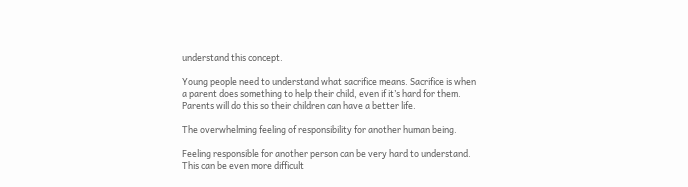understand this concept.

Young people need to understand what sacrifice means. Sacrifice is when a parent does something to help their child, even if it’s hard for them. Parents will do this so their children can have a better life.

The overwhelming feeling of responsibility for another human being.

Feeling responsible for another person can be very hard to understand. This can be even more difficult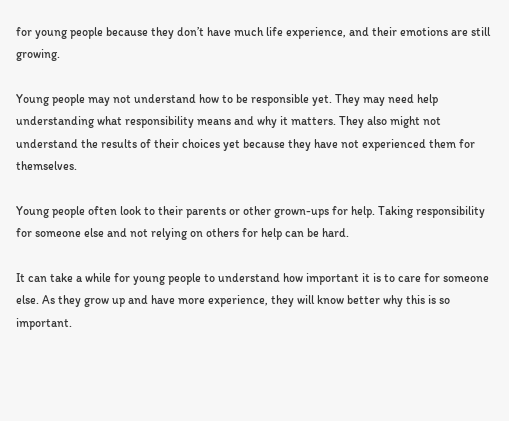for young people because they don’t have much life experience, and their emotions are still growing.

Young people may not understand how to be responsible yet. They may need help understanding what responsibility means and why it matters. They also might not understand the results of their choices yet because they have not experienced them for themselves.

Young people often look to their parents or other grown-ups for help. Taking responsibility for someone else and not relying on others for help can be hard.

It can take a while for young people to understand how important it is to care for someone else. As they grow up and have more experience, they will know better why this is so important.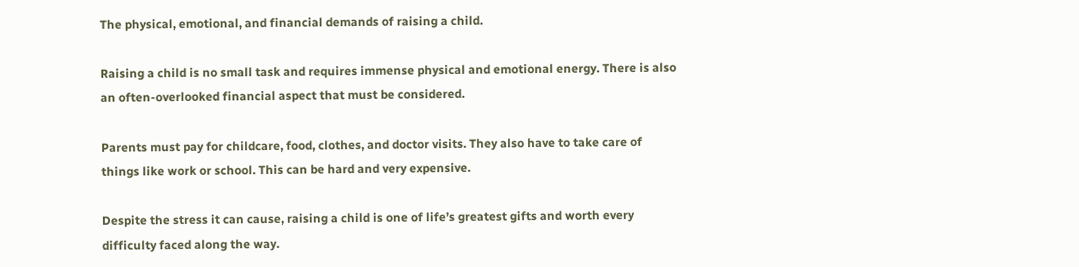The physical, emotional, and financial demands of raising a child.

Raising a child is no small task and requires immense physical and emotional energy. There is also an often-overlooked financial aspect that must be considered.

Parents must pay for childcare, food, clothes, and doctor visits. They also have to take care of things like work or school. This can be hard and very expensive.

Despite the stress it can cause, raising a child is one of life’s greatest gifts and worth every difficulty faced along the way.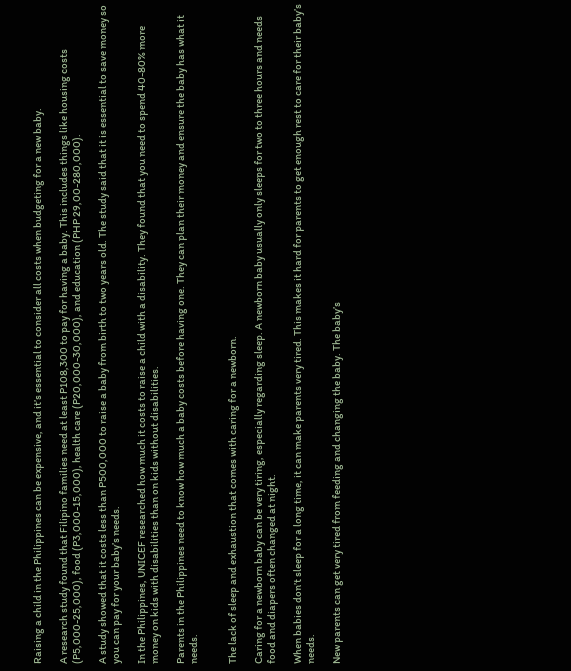Raising a child in the Philippines can be expensive, and it’s essential to consider all costs when budgeting for a new baby.

A research study found that Filipino families need at least P108,300 to pay for having a baby. This includes things like housing costs (P5,000-25,000), food (P3,000-15,000), health care (P20,000-30,000), and education (PHP 29,00-280,000).

A study showed that it costs less than P500,000 to raise a baby from birth to two years old. The study said that it is essential to save money so you can pay for your baby’s needs.

In the Philippines, UNICEF researched how much it costs to raise a child with a disability. They found that you need to spend 40-80% more money on kids with disabilities than on kids without disabilities.

Parents in the Philippines need to know how much a baby costs before having one. They can plan their money and ensure the baby has what it needs.


The lack of sleep and exhaustion that comes with caring for a newborn.

Caring for a newborn baby can be very tiring, especially regarding sleep. A newborn baby usually only sleeps for two to three hours and needs food and diapers often changed at night.

When babies don’t sleep for a long time, it can make parents very tired. This makes it hard for parents to get enough rest to care for their baby’s needs.

New parents can get very tired from feeding and changing the baby. The baby’s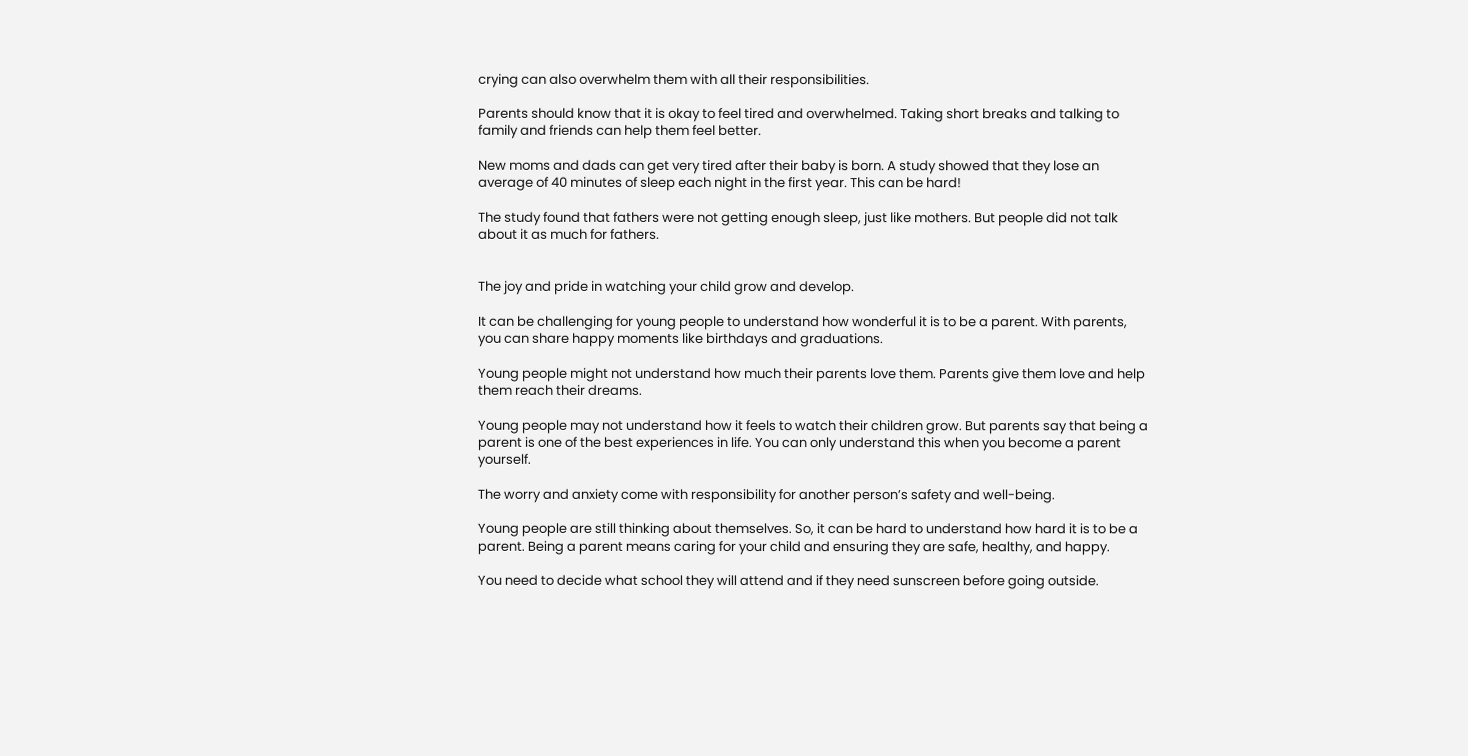crying can also overwhelm them with all their responsibilities.

Parents should know that it is okay to feel tired and overwhelmed. Taking short breaks and talking to family and friends can help them feel better.

New moms and dads can get very tired after their baby is born. A study showed that they lose an average of 40 minutes of sleep each night in the first year. This can be hard!

The study found that fathers were not getting enough sleep, just like mothers. But people did not talk about it as much for fathers.


The joy and pride in watching your child grow and develop.

It can be challenging for young people to understand how wonderful it is to be a parent. With parents, you can share happy moments like birthdays and graduations.

Young people might not understand how much their parents love them. Parents give them love and help them reach their dreams.

Young people may not understand how it feels to watch their children grow. But parents say that being a parent is one of the best experiences in life. You can only understand this when you become a parent yourself.

The worry and anxiety come with responsibility for another person’s safety and well-being.

Young people are still thinking about themselves. So, it can be hard to understand how hard it is to be a parent. Being a parent means caring for your child and ensuring they are safe, healthy, and happy.

You need to decide what school they will attend and if they need sunscreen before going outside.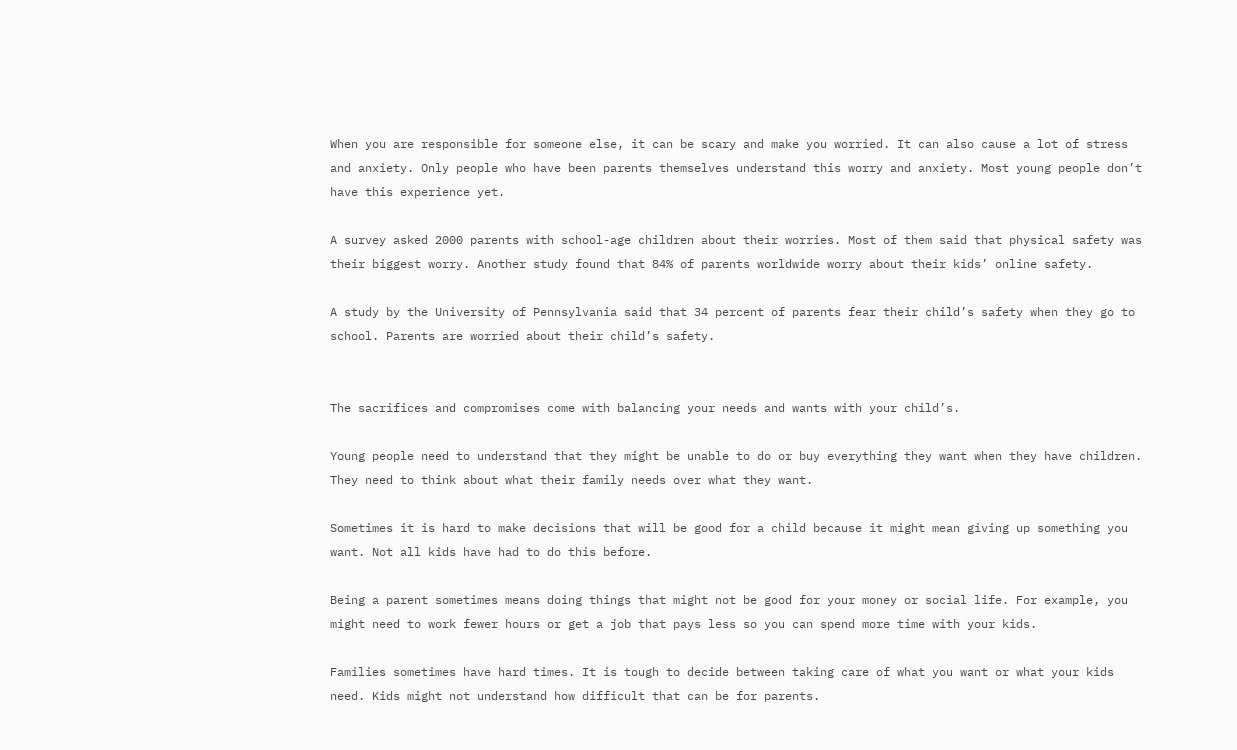When you are responsible for someone else, it can be scary and make you worried. It can also cause a lot of stress and anxiety. Only people who have been parents themselves understand this worry and anxiety. Most young people don’t have this experience yet.

A survey asked 2000 parents with school-age children about their worries. Most of them said that physical safety was their biggest worry. Another study found that 84% of parents worldwide worry about their kids’ online safety.

A study by the University of Pennsylvania said that 34 percent of parents fear their child’s safety when they go to school. Parents are worried about their child’s safety.


The sacrifices and compromises come with balancing your needs and wants with your child’s.

Young people need to understand that they might be unable to do or buy everything they want when they have children. They need to think about what their family needs over what they want.

Sometimes it is hard to make decisions that will be good for a child because it might mean giving up something you want. Not all kids have had to do this before.

Being a parent sometimes means doing things that might not be good for your money or social life. For example, you might need to work fewer hours or get a job that pays less so you can spend more time with your kids.

Families sometimes have hard times. It is tough to decide between taking care of what you want or what your kids need. Kids might not understand how difficult that can be for parents.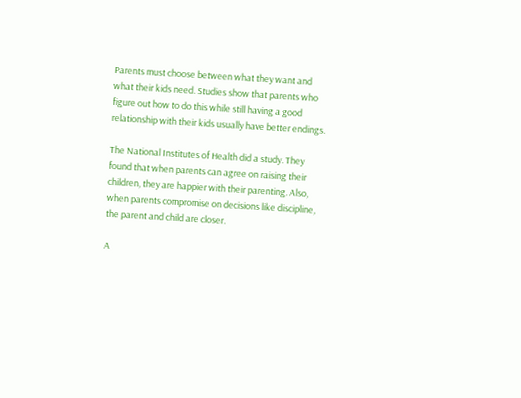Parents must choose between what they want and what their kids need. Studies show that parents who figure out how to do this while still having a good relationship with their kids usually have better endings.

The National Institutes of Health did a study. They found that when parents can agree on raising their children, they are happier with their parenting. Also, when parents compromise on decisions like discipline, the parent and child are closer.

A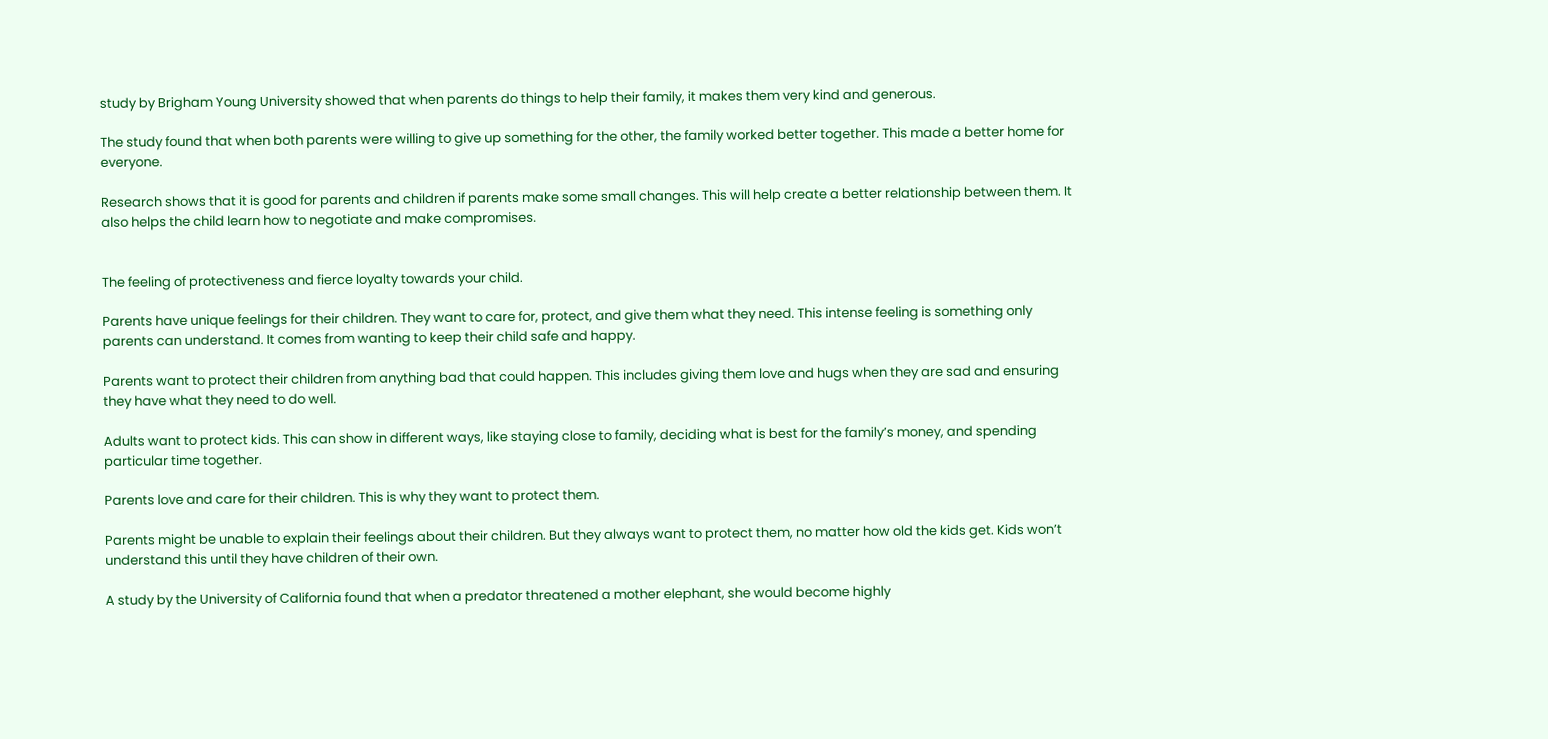study by Brigham Young University showed that when parents do things to help their family, it makes them very kind and generous.

The study found that when both parents were willing to give up something for the other, the family worked better together. This made a better home for everyone.

Research shows that it is good for parents and children if parents make some small changes. This will help create a better relationship between them. It also helps the child learn how to negotiate and make compromises.


The feeling of protectiveness and fierce loyalty towards your child.

Parents have unique feelings for their children. They want to care for, protect, and give them what they need. This intense feeling is something only parents can understand. It comes from wanting to keep their child safe and happy.

Parents want to protect their children from anything bad that could happen. This includes giving them love and hugs when they are sad and ensuring they have what they need to do well.

Adults want to protect kids. This can show in different ways, like staying close to family, deciding what is best for the family’s money, and spending particular time together.

Parents love and care for their children. This is why they want to protect them.

Parents might be unable to explain their feelings about their children. But they always want to protect them, no matter how old the kids get. Kids won’t understand this until they have children of their own.

A study by the University of California found that when a predator threatened a mother elephant, she would become highly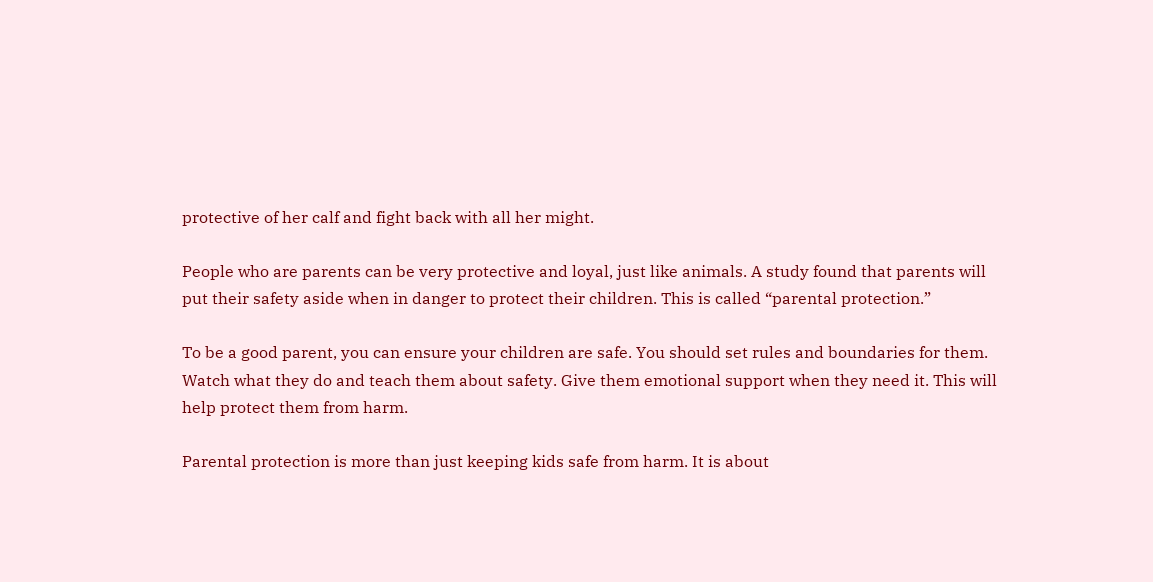protective of her calf and fight back with all her might.

People who are parents can be very protective and loyal, just like animals. A study found that parents will put their safety aside when in danger to protect their children. This is called “parental protection.”

To be a good parent, you can ensure your children are safe. You should set rules and boundaries for them. Watch what they do and teach them about safety. Give them emotional support when they need it. This will help protect them from harm.

Parental protection is more than just keeping kids safe from harm. It is about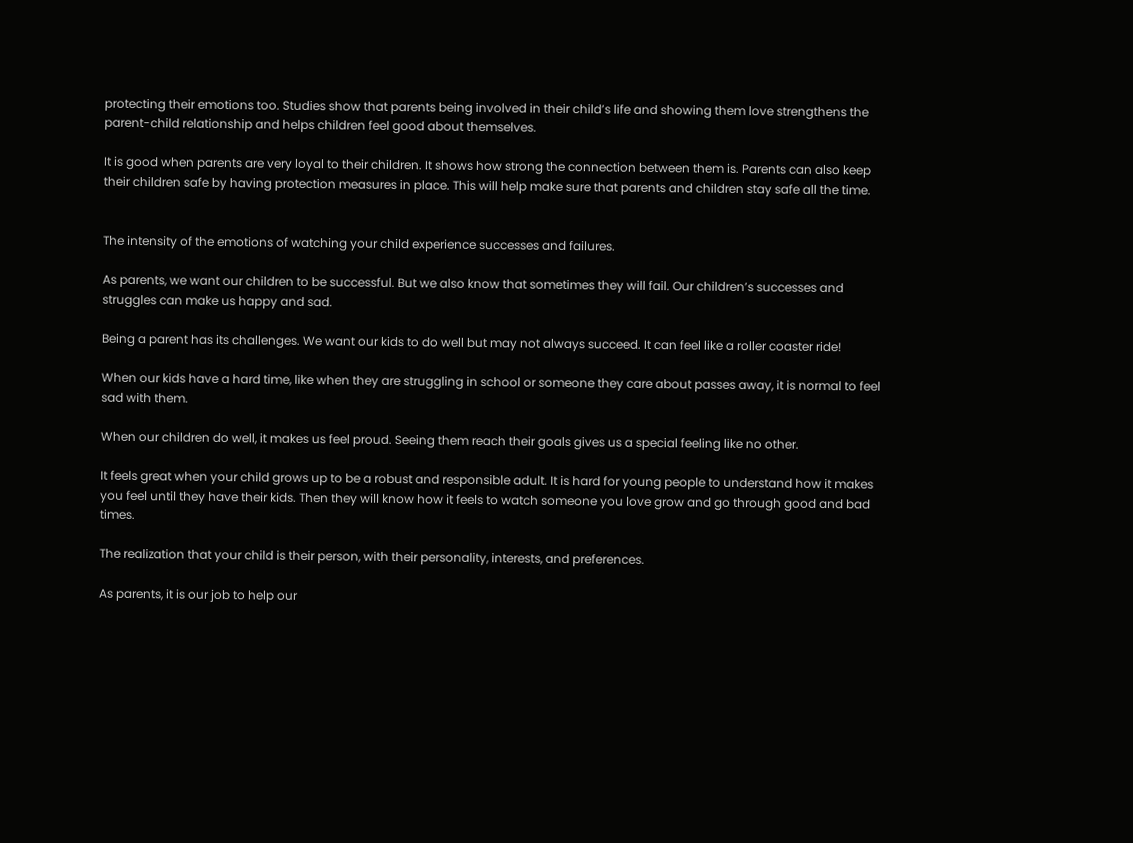protecting their emotions too. Studies show that parents being involved in their child’s life and showing them love strengthens the parent-child relationship and helps children feel good about themselves.

It is good when parents are very loyal to their children. It shows how strong the connection between them is. Parents can also keep their children safe by having protection measures in place. This will help make sure that parents and children stay safe all the time.


The intensity of the emotions of watching your child experience successes and failures.

As parents, we want our children to be successful. But we also know that sometimes they will fail. Our children’s successes and struggles can make us happy and sad.

Being a parent has its challenges. We want our kids to do well but may not always succeed. It can feel like a roller coaster ride!

When our kids have a hard time, like when they are struggling in school or someone they care about passes away, it is normal to feel sad with them.

When our children do well, it makes us feel proud. Seeing them reach their goals gives us a special feeling like no other.

It feels great when your child grows up to be a robust and responsible adult. It is hard for young people to understand how it makes you feel until they have their kids. Then they will know how it feels to watch someone you love grow and go through good and bad times.

The realization that your child is their person, with their personality, interests, and preferences.

As parents, it is our job to help our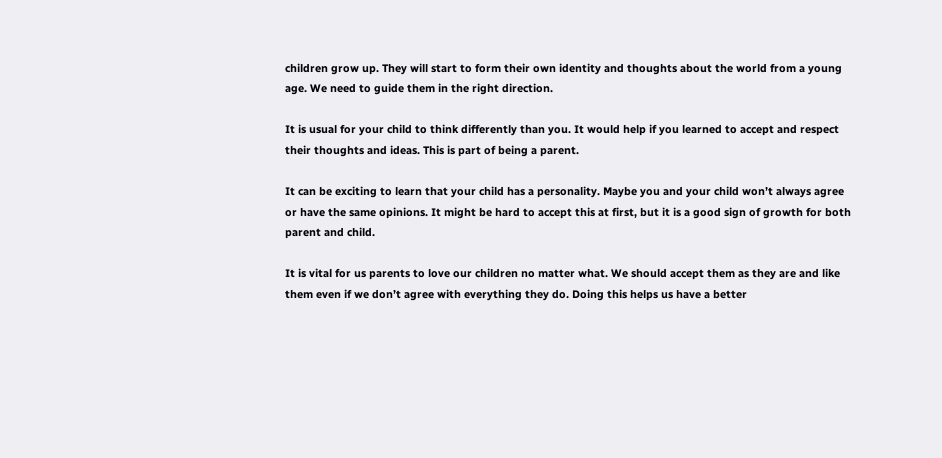children grow up. They will start to form their own identity and thoughts about the world from a young age. We need to guide them in the right direction.

It is usual for your child to think differently than you. It would help if you learned to accept and respect their thoughts and ideas. This is part of being a parent.

It can be exciting to learn that your child has a personality. Maybe you and your child won’t always agree or have the same opinions. It might be hard to accept this at first, but it is a good sign of growth for both parent and child.

It is vital for us parents to love our children no matter what. We should accept them as they are and like them even if we don’t agree with everything they do. Doing this helps us have a better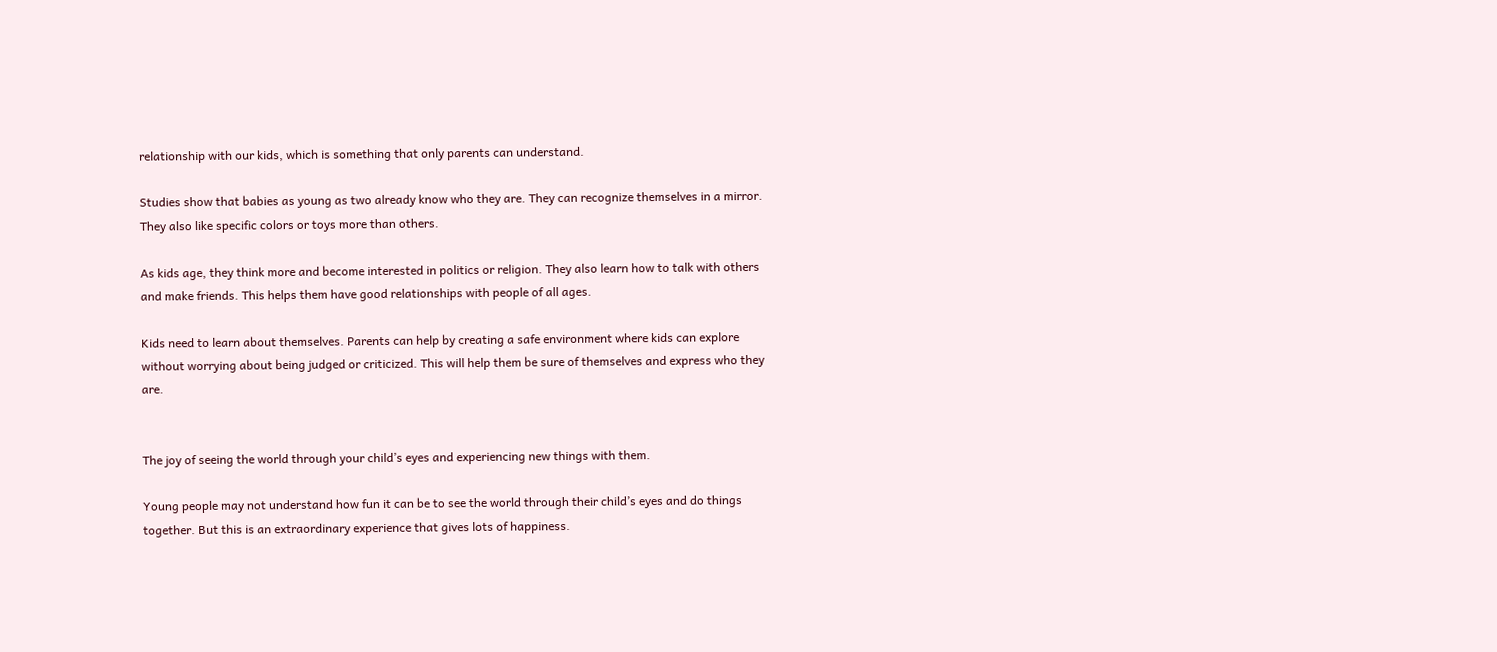relationship with our kids, which is something that only parents can understand.

Studies show that babies as young as two already know who they are. They can recognize themselves in a mirror. They also like specific colors or toys more than others.

As kids age, they think more and become interested in politics or religion. They also learn how to talk with others and make friends. This helps them have good relationships with people of all ages.

Kids need to learn about themselves. Parents can help by creating a safe environment where kids can explore without worrying about being judged or criticized. This will help them be sure of themselves and express who they are.


The joy of seeing the world through your child’s eyes and experiencing new things with them.

Young people may not understand how fun it can be to see the world through their child’s eyes and do things together. But this is an extraordinary experience that gives lots of happiness.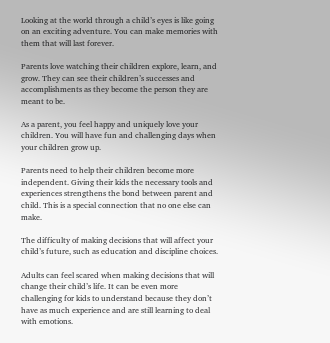Looking at the world through a child’s eyes is like going on an exciting adventure. You can make memories with them that will last forever.

Parents love watching their children explore, learn, and grow. They can see their children’s successes and accomplishments as they become the person they are meant to be.

As a parent, you feel happy and uniquely love your children. You will have fun and challenging days when your children grow up.

Parents need to help their children become more independent. Giving their kids the necessary tools and experiences strengthens the bond between parent and child. This is a special connection that no one else can make.

The difficulty of making decisions that will affect your child’s future, such as education and discipline choices.

Adults can feel scared when making decisions that will change their child’s life. It can be even more challenging for kids to understand because they don’t have as much experience and are still learning to deal with emotions.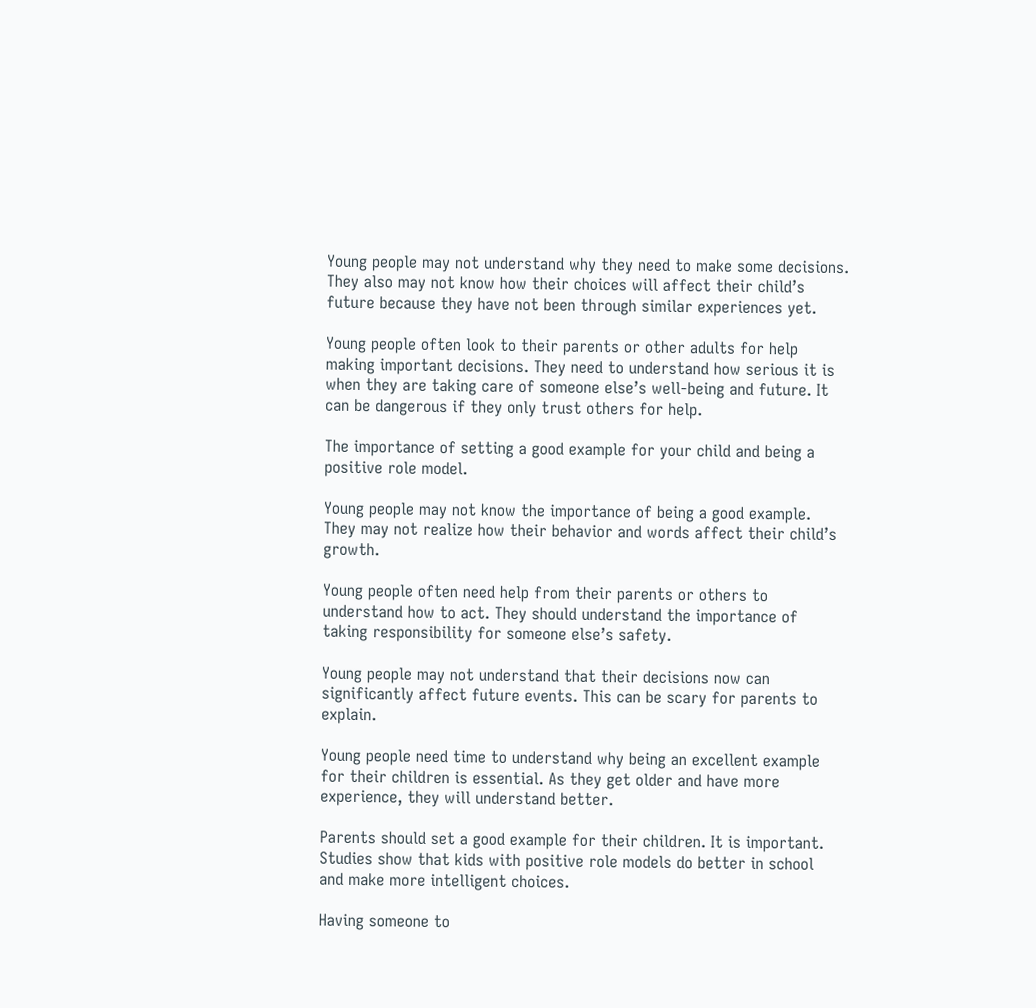Young people may not understand why they need to make some decisions. They also may not know how their choices will affect their child’s future because they have not been through similar experiences yet.

Young people often look to their parents or other adults for help making important decisions. They need to understand how serious it is when they are taking care of someone else’s well-being and future. It can be dangerous if they only trust others for help.

The importance of setting a good example for your child and being a positive role model.

Young people may not know the importance of being a good example. They may not realize how their behavior and words affect their child’s growth.

Young people often need help from their parents or others to understand how to act. They should understand the importance of taking responsibility for someone else’s safety.

Young people may not understand that their decisions now can significantly affect future events. This can be scary for parents to explain.

Young people need time to understand why being an excellent example for their children is essential. As they get older and have more experience, they will understand better.

Parents should set a good example for their children. It is important. Studies show that kids with positive role models do better in school and make more intelligent choices.

Having someone to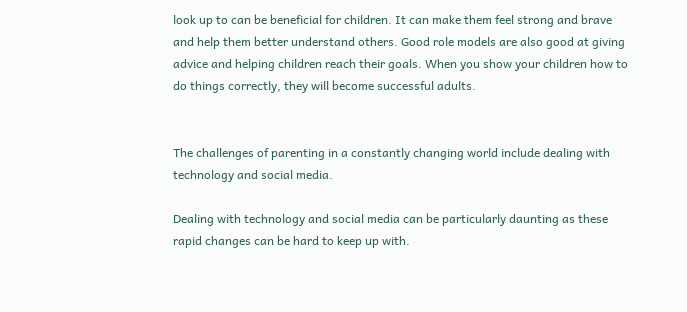look up to can be beneficial for children. It can make them feel strong and brave and help them better understand others. Good role models are also good at giving advice and helping children reach their goals. When you show your children how to do things correctly, they will become successful adults.


The challenges of parenting in a constantly changing world include dealing with technology and social media.

Dealing with technology and social media can be particularly daunting as these rapid changes can be hard to keep up with.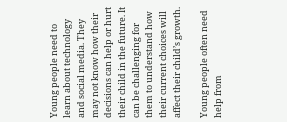Young people need to learn about technology and social media. They may not know how their decisions can help or hurt their child in the future. It can be challenging for them to understand how their current choices will affect their child’s growth.

Young people often need help from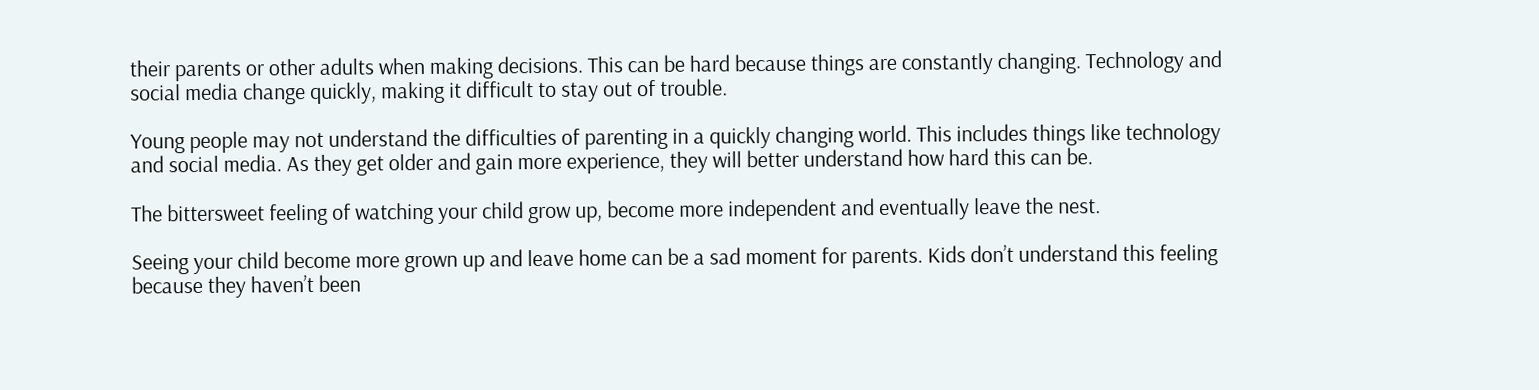their parents or other adults when making decisions. This can be hard because things are constantly changing. Technology and social media change quickly, making it difficult to stay out of trouble.

Young people may not understand the difficulties of parenting in a quickly changing world. This includes things like technology and social media. As they get older and gain more experience, they will better understand how hard this can be.

The bittersweet feeling of watching your child grow up, become more independent and eventually leave the nest.

Seeing your child become more grown up and leave home can be a sad moment for parents. Kids don’t understand this feeling because they haven’t been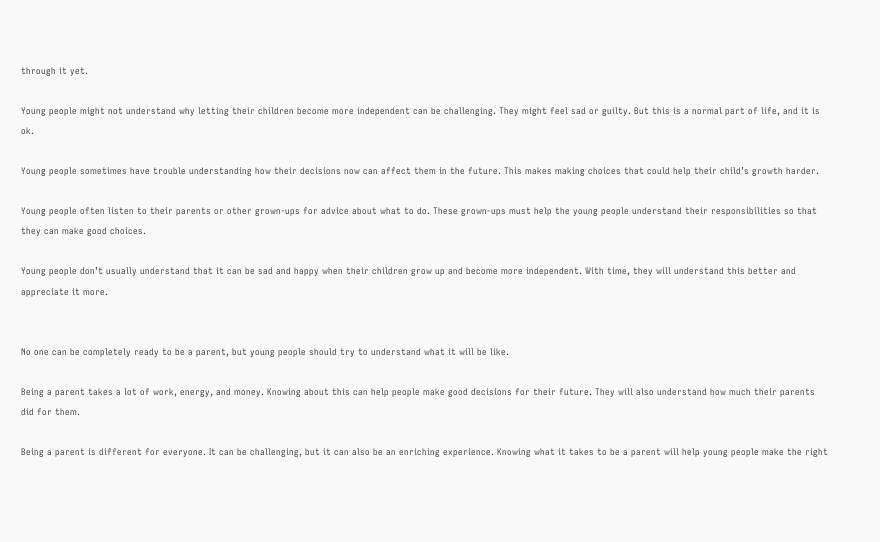through it yet.

Young people might not understand why letting their children become more independent can be challenging. They might feel sad or guilty. But this is a normal part of life, and it is ok.

Young people sometimes have trouble understanding how their decisions now can affect them in the future. This makes making choices that could help their child’s growth harder.

Young people often listen to their parents or other grown-ups for advice about what to do. These grown-ups must help the young people understand their responsibilities so that they can make good choices.

Young people don’t usually understand that it can be sad and happy when their children grow up and become more independent. With time, they will understand this better and appreciate it more.


No one can be completely ready to be a parent, but young people should try to understand what it will be like.

Being a parent takes a lot of work, energy, and money. Knowing about this can help people make good decisions for their future. They will also understand how much their parents did for them.

Being a parent is different for everyone. It can be challenging, but it can also be an enriching experience. Knowing what it takes to be a parent will help young people make the right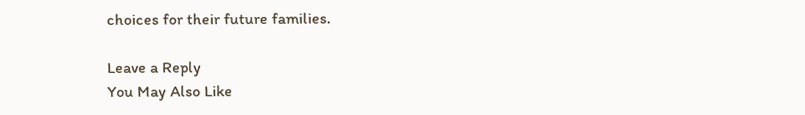choices for their future families.

Leave a Reply
You May Also Like